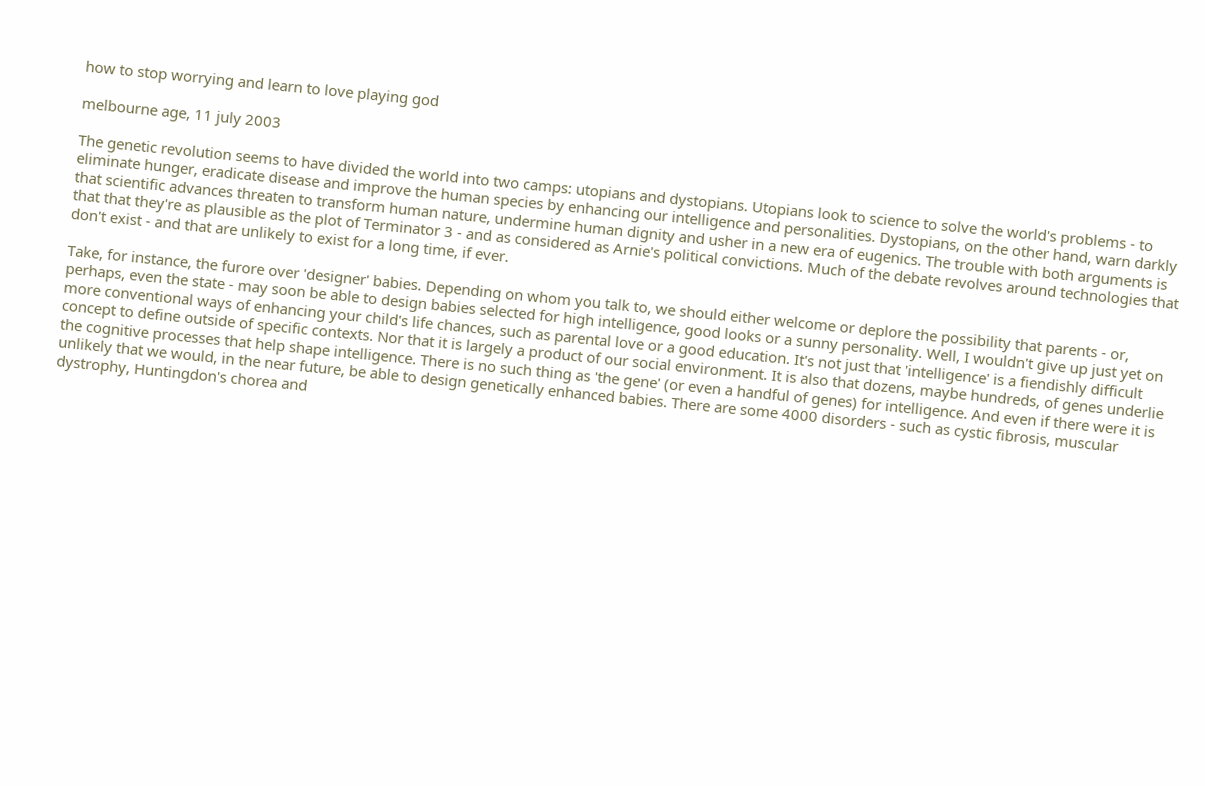how to stop worrying and learn to love playing god

melbourne age, 11 july 2003

The genetic revolution seems to have divided the world into two camps: utopians and dystopians. Utopians look to science to solve the world's problems - to eliminate hunger, eradicate disease and improve the human species by enhancing our intelligence and personalities. Dystopians, on the other hand, warn darkly that scientific advances threaten to transform human nature, undermine human dignity and usher in a new era of eugenics. The trouble with both arguments is that that they're as plausible as the plot of Terminator 3 - and as considered as Arnie's political convictions. Much of the debate revolves around technologies that don't exist - and that are unlikely to exist for a long time, if ever.

Take, for instance, the furore over 'designer' babies. Depending on whom you talk to, we should either welcome or deplore the possibility that parents - or, perhaps, even the state - may soon be able to design babies selected for high intelligence, good looks or a sunny personality. Well, I wouldn't give up just yet on more conventional ways of enhancing your child's life chances, such as parental love or a good education. It's not just that 'intelligence' is a fiendishly difficult concept to define outside of specific contexts. Nor that it is largely a product of our social environment. It is also that dozens, maybe hundreds, of genes underlie the cognitive processes that help shape intelligence. There is no such thing as 'the gene' (or even a handful of genes) for intelligence. And even if there were it is unlikely that we would, in the near future, be able to design genetically enhanced babies. There are some 4000 disorders - such as cystic fibrosis, muscular dystrophy, Huntingdon's chorea and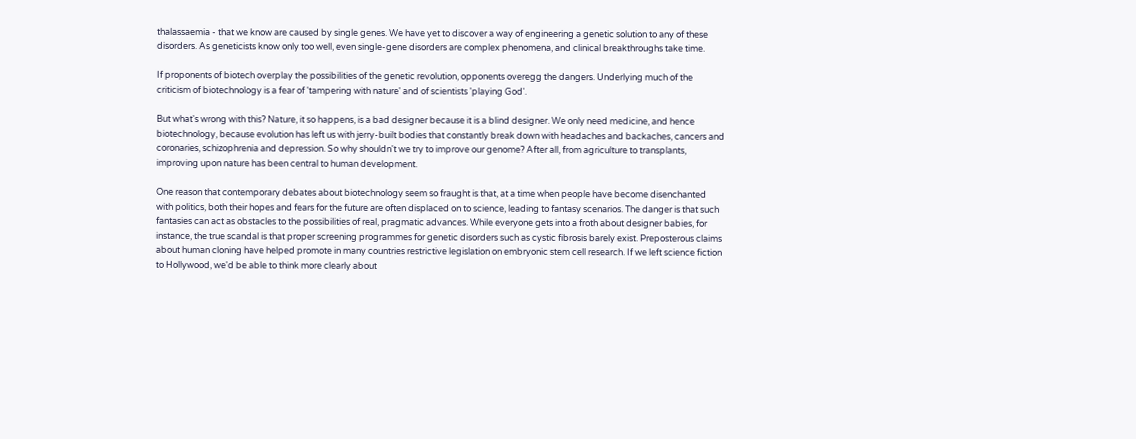thalassaemia - that we know are caused by single genes. We have yet to discover a way of engineering a genetic solution to any of these disorders. As geneticists know only too well, even single-gene disorders are complex phenomena, and clinical breakthroughs take time.

If proponents of biotech overplay the possibilities of the genetic revolution, opponents overegg the dangers. Underlying much of the criticism of biotechnology is a fear of 'tampering with nature' and of scientists 'playing God'.

But what's wrong with this? Nature, it so happens, is a bad designer because it is a blind designer. We only need medicine, and hence biotechnology, because evolution has left us with jerry-built bodies that constantly break down with headaches and backaches, cancers and coronaries, schizophrenia and depression. So why shouldn't we try to improve our genome? After all, from agriculture to transplants, improving upon nature has been central to human development.

One reason that contemporary debates about biotechnology seem so fraught is that, at a time when people have become disenchanted with politics, both their hopes and fears for the future are often displaced on to science, leading to fantasy scenarios. The danger is that such fantasies can act as obstacles to the possibilities of real, pragmatic advances. While everyone gets into a froth about designer babies, for instance, the true scandal is that proper screening programmes for genetic disorders such as cystic fibrosis barely exist. Preposterous claims about human cloning have helped promote in many countries restrictive legislation on embryonic stem cell research. If we left science fiction to Hollywood, we'd be able to think more clearly about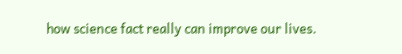how science fact really can improve our lives.